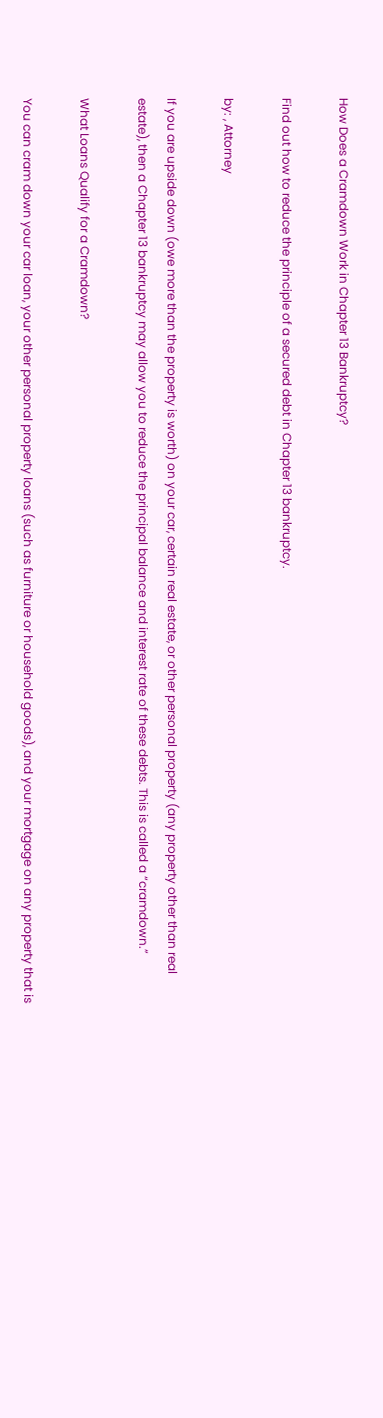How Does a Cramdown Work in Chapter 13 Bankruptcy?

Find out how to reduce the principle of a secured debt in Chapter 13 bankruptcy.

by: , Attorney

If you are upside down (owe more than the property is worth) on your car, certain real estate, or other personal property (any property other than real estate), then a Chapter 13 bankruptcy may allow you to reduce the principal balance and interest rate of these debts. This is called a “cramdown.”

What Loans Qualify for a Cramdown?

You can cram down your car loan, your other personal property loans (such as furniture or household goods), and your mortgage on any property that is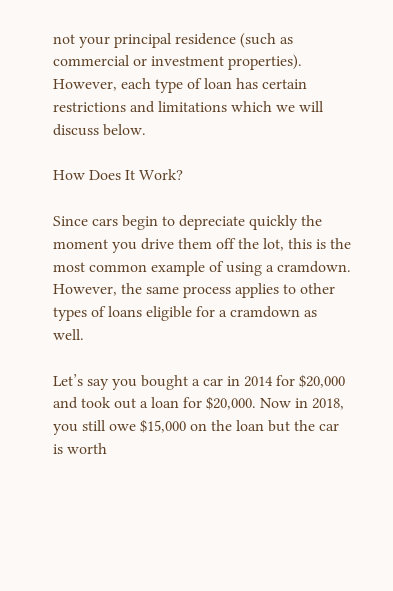not your principal residence (such as commercial or investment properties). However, each type of loan has certain restrictions and limitations which we will discuss below.

How Does It Work?

Since cars begin to depreciate quickly the moment you drive them off the lot, this is the most common example of using a cramdown. However, the same process applies to other types of loans eligible for a cramdown as well.

Let’s say you bought a car in 2014 for $20,000 and took out a loan for $20,000. Now in 2018, you still owe $15,000 on the loan but the car is worth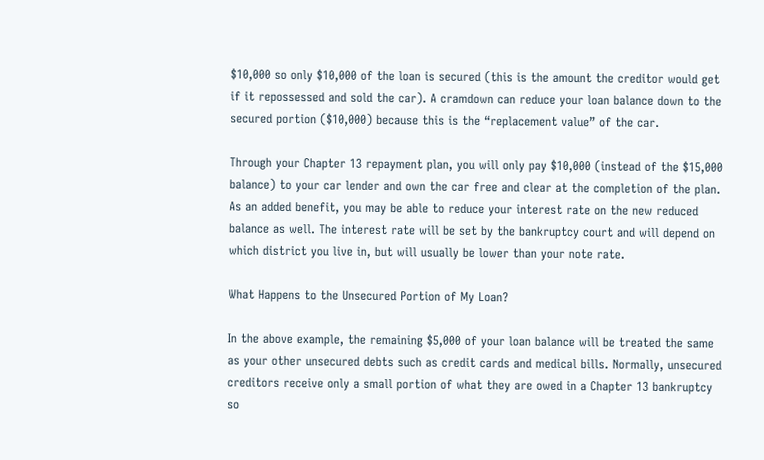$10,000 so only $10,000 of the loan is secured (this is the amount the creditor would get if it repossessed and sold the car). A cramdown can reduce your loan balance down to the secured portion ($10,000) because this is the “replacement value” of the car.

Through your Chapter 13 repayment plan, you will only pay $10,000 (instead of the $15,000 balance) to your car lender and own the car free and clear at the completion of the plan. As an added benefit, you may be able to reduce your interest rate on the new reduced balance as well. The interest rate will be set by the bankruptcy court and will depend on which district you live in, but will usually be lower than your note rate.

What Happens to the Unsecured Portion of My Loan?

In the above example, the remaining $5,000 of your loan balance will be treated the same as your other unsecured debts such as credit cards and medical bills. Normally, unsecured creditors receive only a small portion of what they are owed in a Chapter 13 bankruptcy so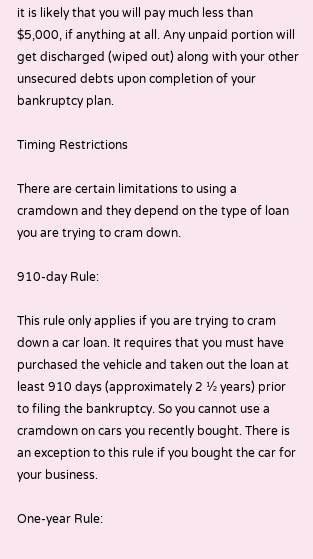it is likely that you will pay much less than $5,000, if anything at all. Any unpaid portion will get discharged (wiped out) along with your other unsecured debts upon completion of your bankruptcy plan.

Timing Restrictions

There are certain limitations to using a cramdown and they depend on the type of loan you are trying to cram down.

910-day Rule:

This rule only applies if you are trying to cram down a car loan. It requires that you must have purchased the vehicle and taken out the loan at least 910 days (approximately 2 ½ years) prior to filing the bankruptcy. So you cannot use a cramdown on cars you recently bought. There is an exception to this rule if you bought the car for your business.

One-year Rule: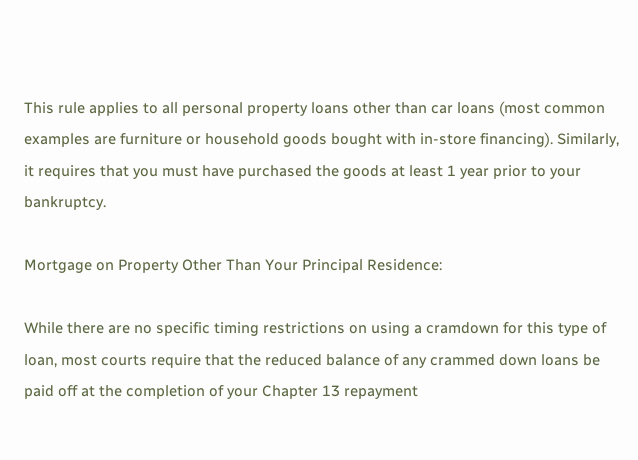This rule applies to all personal property loans other than car loans (most common examples are furniture or household goods bought with in-store financing). Similarly, it requires that you must have purchased the goods at least 1 year prior to your bankruptcy.

Mortgage on Property Other Than Your Principal Residence:

While there are no specific timing restrictions on using a cramdown for this type of loan, most courts require that the reduced balance of any crammed down loans be paid off at the completion of your Chapter 13 repayment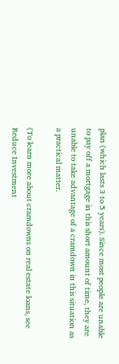plan (which lasts 3 to 5 years). Since most people are unable to pay off a mortgage in this short amount of time, they are unable to take advantage of a cramdown in this situation as a practical matter.

(To learn more about cramdowns on real estate loans, see Reduce Investment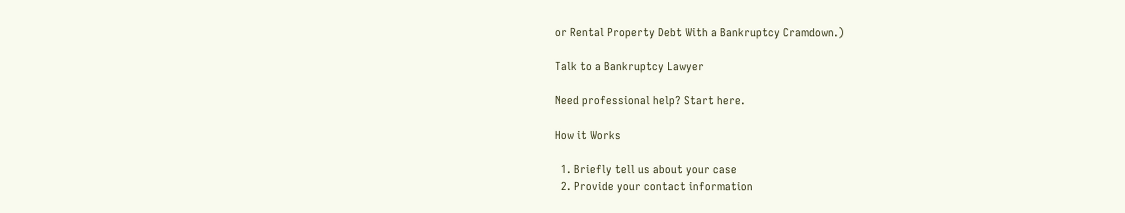or Rental Property Debt With a Bankruptcy Cramdown.)

Talk to a Bankruptcy Lawyer

Need professional help? Start here.

How it Works

  1. Briefly tell us about your case
  2. Provide your contact information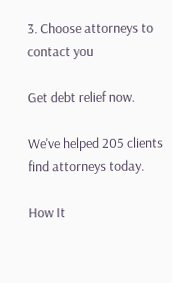3. Choose attorneys to contact you

Get debt relief now.

We've helped 205 clients find attorneys today.

How It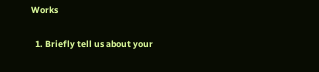Works

  1. Briefly tell us about your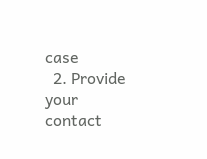case
  2. Provide your contact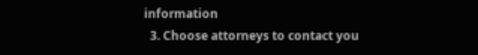information
  3. Choose attorneys to contact you